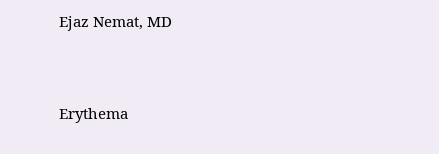Ejaz Nemat, MD




Erythema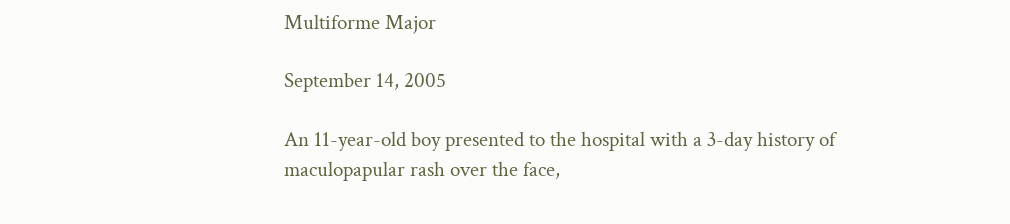Multiforme Major

September 14, 2005

An 11-year-old boy presented to the hospital with a 3-day history of maculopapular rash over the face,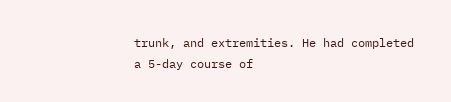trunk, and extremities. He had completed a 5-day course of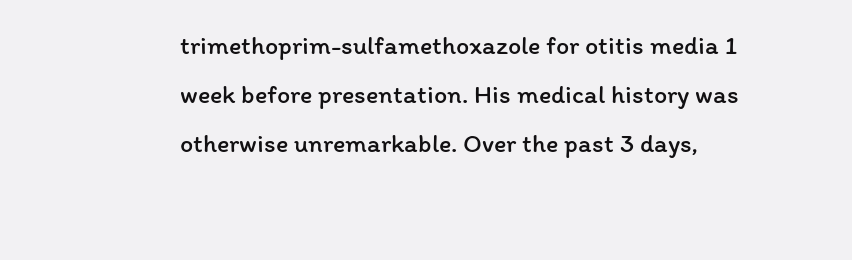trimethoprim-sulfamethoxazole for otitis media 1 week before presentation. His medical history was otherwise unremarkable. Over the past 3 days,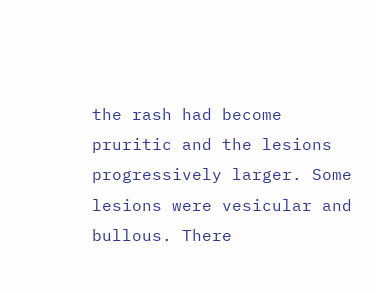the rash had become pruritic and the lesions progressively larger. Some lesions were vesicular and bullous. There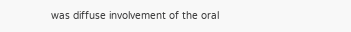was diffuse involvement of the oral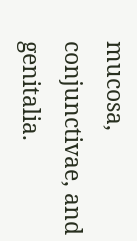mucosa, conjunctivae, and genitalia.